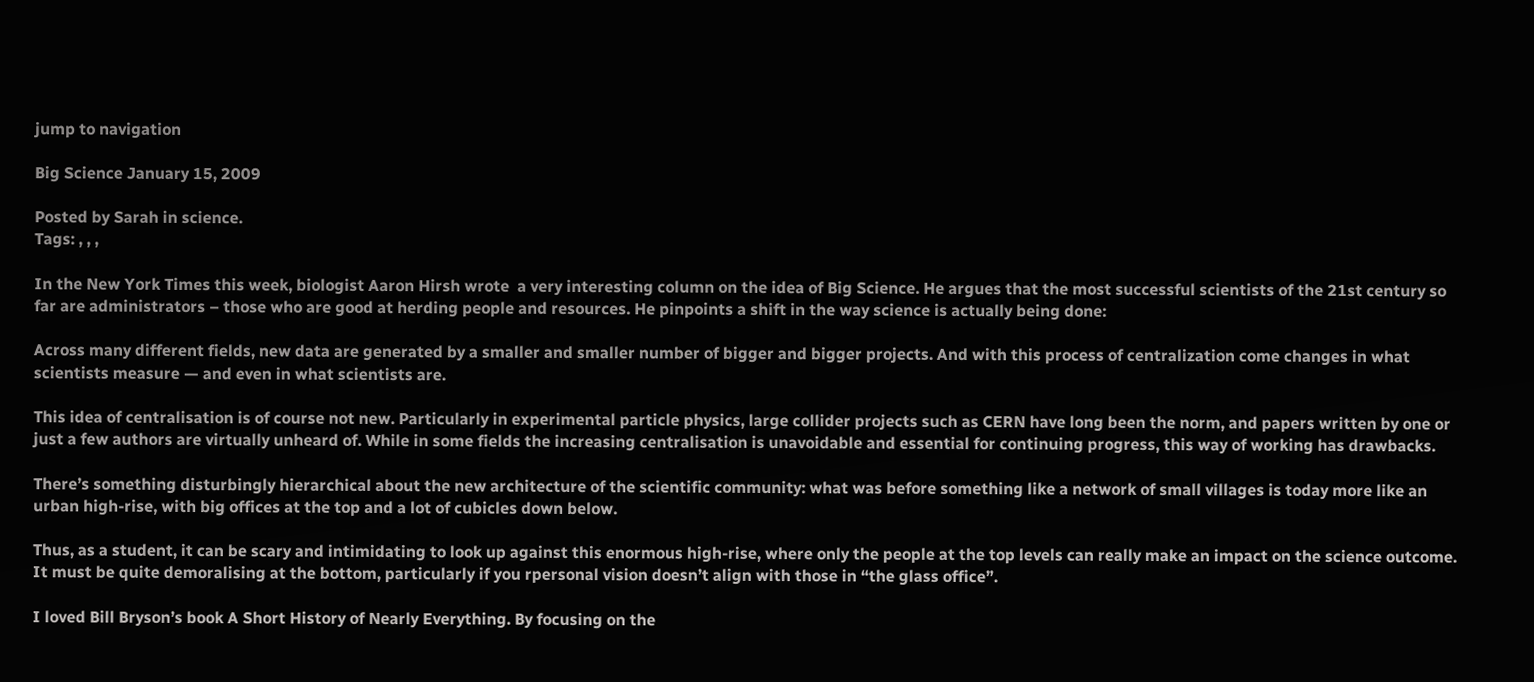jump to navigation

Big Science January 15, 2009

Posted by Sarah in science.
Tags: , , ,

In the New York Times this week, biologist Aaron Hirsh wrote  a very interesting column on the idea of Big Science. He argues that the most successful scientists of the 21st century so far are administrators – those who are good at herding people and resources. He pinpoints a shift in the way science is actually being done:

Across many different fields, new data are generated by a smaller and smaller number of bigger and bigger projects. And with this process of centralization come changes in what scientists measure — and even in what scientists are.

This idea of centralisation is of course not new. Particularly in experimental particle physics, large collider projects such as CERN have long been the norm, and papers written by one or just a few authors are virtually unheard of. While in some fields the increasing centralisation is unavoidable and essential for continuing progress, this way of working has drawbacks.

There’s something disturbingly hierarchical about the new architecture of the scientific community: what was before something like a network of small villages is today more like an urban high-rise, with big offices at the top and a lot of cubicles down below.

Thus, as a student, it can be scary and intimidating to look up against this enormous high-rise, where only the people at the top levels can really make an impact on the science outcome. It must be quite demoralising at the bottom, particularly if you rpersonal vision doesn’t align with those in “the glass office”.

I loved Bill Bryson’s book A Short History of Nearly Everything. By focusing on the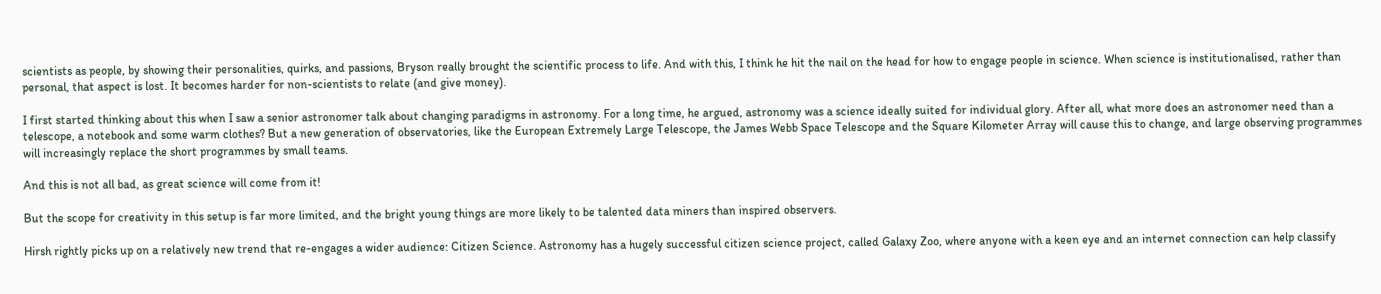scientists as people, by showing their personalities, quirks, and passions, Bryson really brought the scientific process to life. And with this, I think he hit the nail on the head for how to engage people in science. When science is institutionalised, rather than personal, that aspect is lost. It becomes harder for non-scientists to relate (and give money).

I first started thinking about this when I saw a senior astronomer talk about changing paradigms in astronomy. For a long time, he argued, astronomy was a science ideally suited for individual glory. After all, what more does an astronomer need than a telescope, a notebook and some warm clothes? But a new generation of observatories, like the European Extremely Large Telescope, the James Webb Space Telescope and the Square Kilometer Array will cause this to change, and large observing programmes will increasingly replace the short programmes by small teams.

And this is not all bad, as great science will come from it!

But the scope for creativity in this setup is far more limited, and the bright young things are more likely to be talented data miners than inspired observers.

Hirsh rightly picks up on a relatively new trend that re-engages a wider audience: Citizen Science. Astronomy has a hugely successful citizen science project, called Galaxy Zoo, where anyone with a keen eye and an internet connection can help classify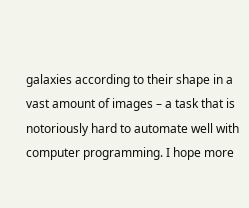galaxies according to their shape in a vast amount of images – a task that is notoriously hard to automate well with computer programming. I hope more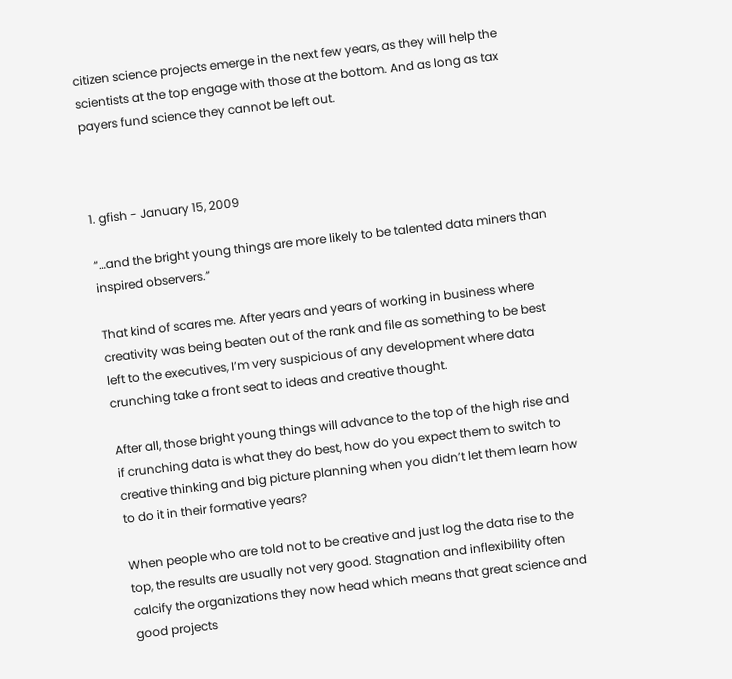citizen science projects emerge in the next few years, as they will help the scientists at the top engage with those at the bottom. And as long as tax payers fund science they cannot be left out.



1. gfish - January 15, 2009

“…and the bright young things are more likely to be talented data miners than inspired observers.”

That kind of scares me. After years and years of working in business where creativity was being beaten out of the rank and file as something to be best left to the executives, I’m very suspicious of any development where data crunching take a front seat to ideas and creative thought.

After all, those bright young things will advance to the top of the high rise and if crunching data is what they do best, how do you expect them to switch to creative thinking and big picture planning when you didn’t let them learn how to do it in their formative years?

When people who are told not to be creative and just log the data rise to the top, the results are usually not very good. Stagnation and inflexibility often calcify the organizations they now head which means that great science and good projects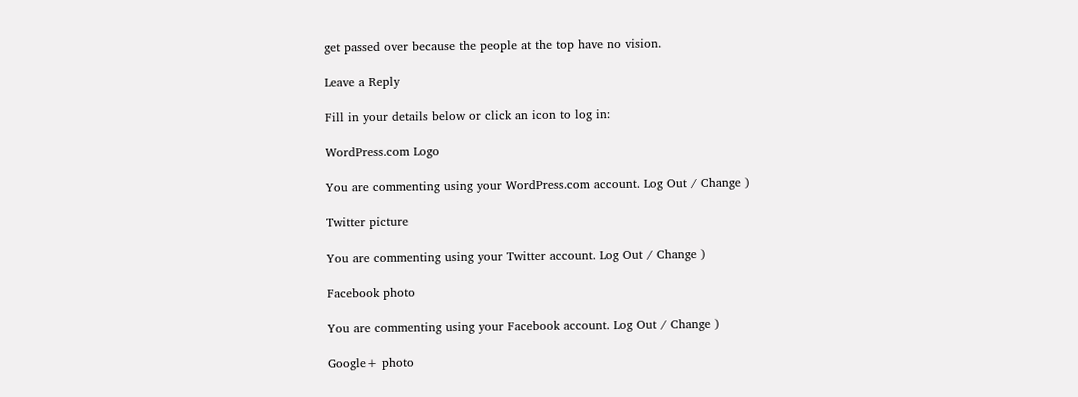get passed over because the people at the top have no vision.

Leave a Reply

Fill in your details below or click an icon to log in:

WordPress.com Logo

You are commenting using your WordPress.com account. Log Out / Change )

Twitter picture

You are commenting using your Twitter account. Log Out / Change )

Facebook photo

You are commenting using your Facebook account. Log Out / Change )

Google+ photo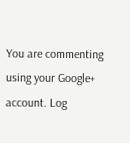You are commenting using your Google+ account. Log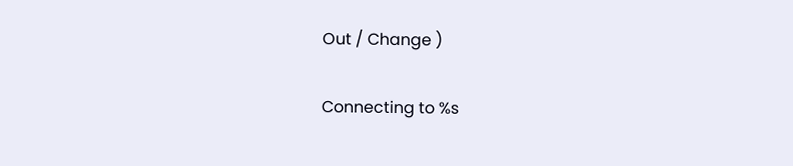Out / Change )

Connecting to %s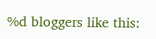%d bloggers like this: